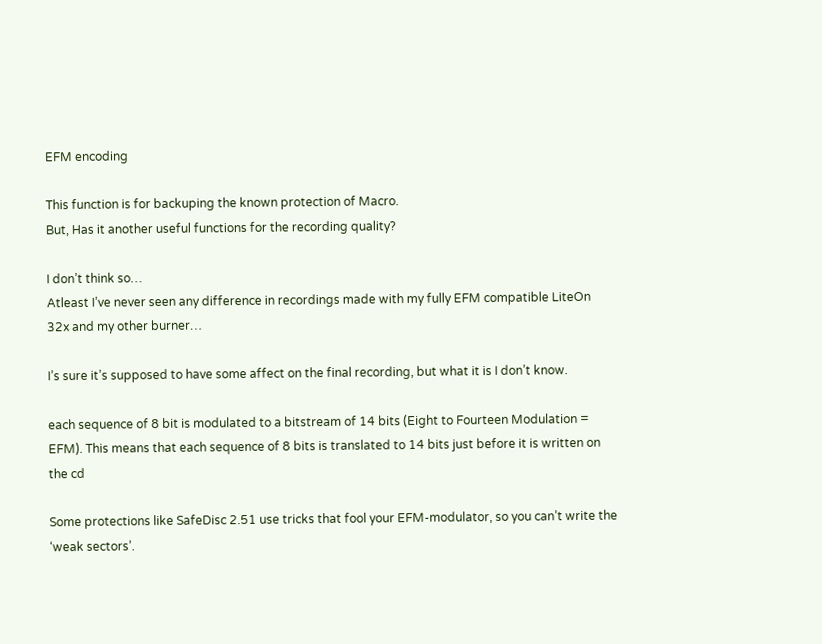EFM encoding

This function is for backuping the known protection of Macro.
But, Has it another useful functions for the recording quality?

I don’t think so…
Atleast I’ve never seen any difference in recordings made with my fully EFM compatible LiteOn 32x and my other burner…

I’s sure it’s supposed to have some affect on the final recording, but what it is I don’t know.

each sequence of 8 bit is modulated to a bitstream of 14 bits (Eight to Fourteen Modulation = EFM). This means that each sequence of 8 bits is translated to 14 bits just before it is written on the cd

Some protections like SafeDisc 2.51 use tricks that fool your EFM-modulator, so you can’t write the ‘weak sectors’.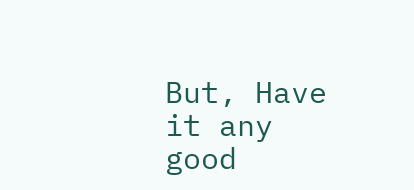But, Have it any good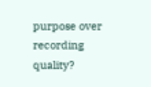purpose over recording quality?